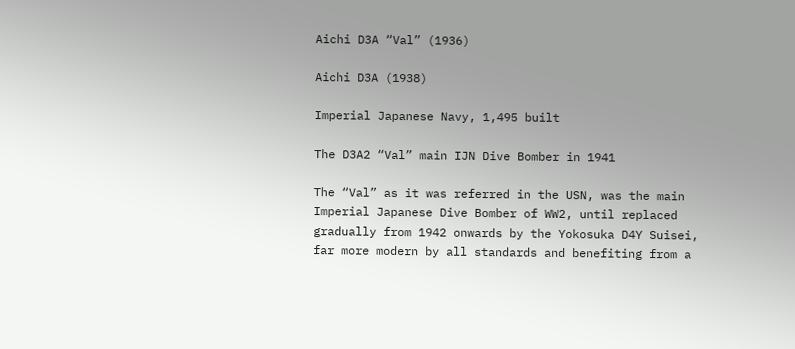Aichi D3A “Val” (1936)

Aichi D3A (1938)

Imperial Japanese Navy, 1,495 built

The D3A2 “Val” main IJN Dive Bomber in 1941

The “Val” as it was referred in the USN, was the main Imperial Japanese Dive Bomber of WW2, until replaced gradually from 1942 onwards by the Yokosuka D4Y Suisei, far more modern by all standards and benefiting from a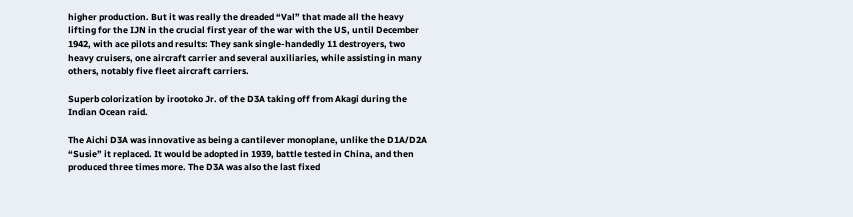higher production. But it was really the dreaded “Val” that made all the heavy lifting for the IJN in the crucial first year of the war with the US, until December 1942, with ace pilots and results: They sank single-handedly 11 destroyers, two heavy cruisers, one aircraft carrier and several auxiliaries, while assisting in many others, notably five fleet aircraft carriers.

Superb colorization by irootoko Jr. of the D3A taking off from Akagi during the Indian Ocean raid.

The Aichi D3A was innovative as being a cantilever monoplane, unlike the D1A/D2A “Susie” it replaced. It would be adopted in 1939, battle tested in China, and then produced three times more. The D3A was also the last fixed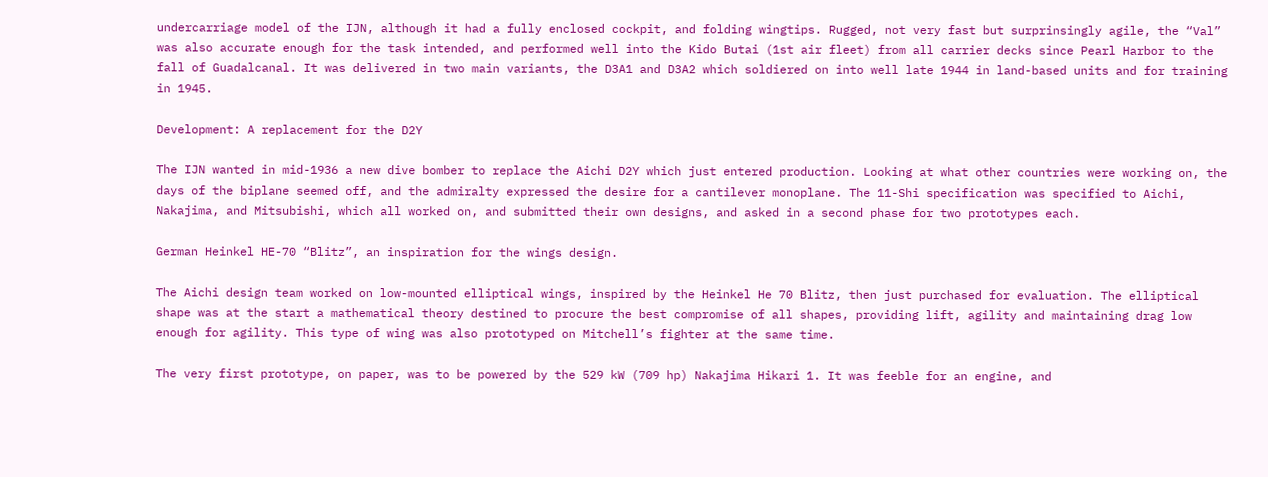undercarriage model of the IJN, although it had a fully enclosed cockpit, and folding wingtips. Rugged, not very fast but surprinsingly agile, the “Val” was also accurate enough for the task intended, and performed well into the Kido Butai (1st air fleet) from all carrier decks since Pearl Harbor to the fall of Guadalcanal. It was delivered in two main variants, the D3A1 and D3A2 which soldiered on into well late 1944 in land-based units and for training in 1945.

Development: A replacement for the D2Y

The IJN wanted in mid-1936 a new dive bomber to replace the Aichi D2Y which just entered production. Looking at what other countries were working on, the days of the biplane seemed off, and the admiralty expressed the desire for a cantilever monoplane. The 11-Shi specification was specified to Aichi, Nakajima, and Mitsubishi, which all worked on, and submitted their own designs, and asked in a second phase for two prototypes each.

German Heinkel HE-70 “Blitz”, an inspiration for the wings design.

The Aichi design team worked on low-mounted elliptical wings, inspired by the Heinkel He 70 Blitz, then just purchased for evaluation. The elliptical shape was at the start a mathematical theory destined to procure the best compromise of all shapes, providing lift, agility and maintaining drag low enough for agility. This type of wing was also prototyped on Mitchell’s fighter at the same time.

The very first prototype, on paper, was to be powered by the 529 kW (709 hp) Nakajima Hikari 1. It was feeble for an engine, and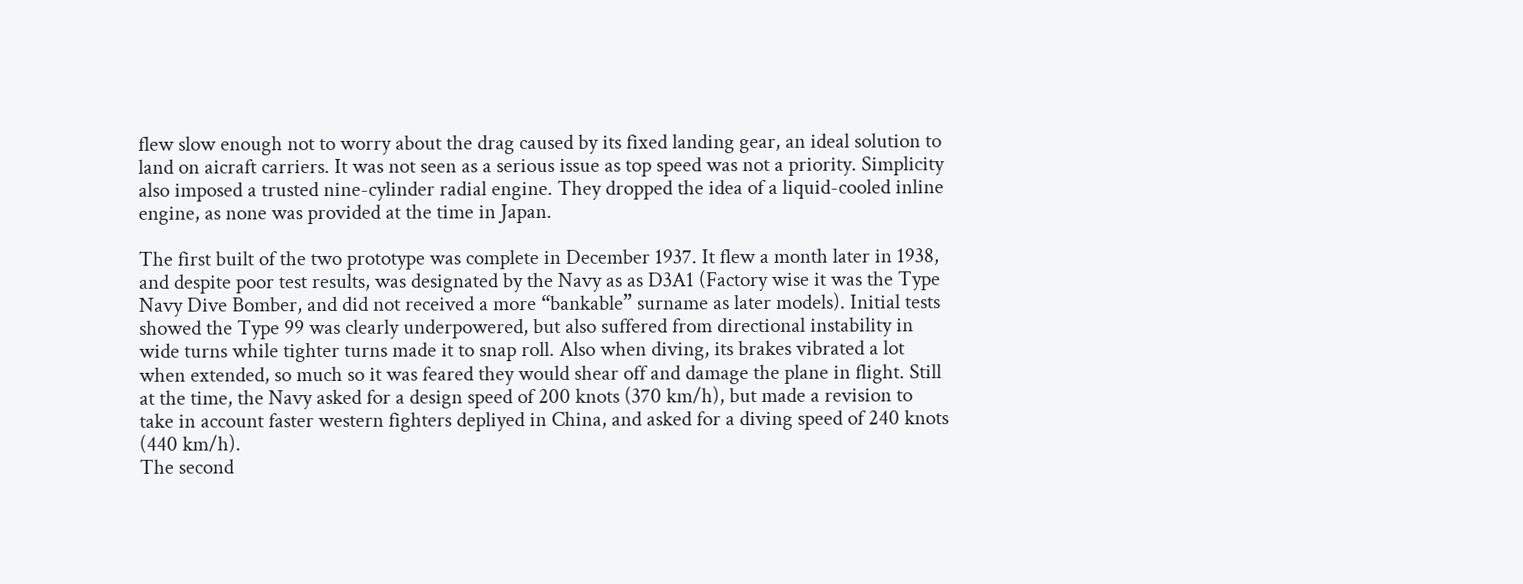flew slow enough not to worry about the drag caused by its fixed landing gear, an ideal solution to land on aicraft carriers. It was not seen as a serious issue as top speed was not a priority. Simplicity also imposed a trusted nine-cylinder radial engine. They dropped the idea of a liquid-cooled inline engine, as none was provided at the time in Japan.

The first built of the two prototype was complete in December 1937. It flew a month later in 1938, and despite poor test results, was designated by the Navy as as D3A1 (Factory wise it was the Type Navy Dive Bomber, and did not received a more “bankable” surname as later models). Initial tests showed the Type 99 was clearly underpowered, but also suffered from directional instability in wide turns while tighter turns made it to snap roll. Also when diving, its brakes vibrated a lot when extended, so much so it was feared they would shear off and damage the plane in flight. Still at the time, the Navy asked for a design speed of 200 knots (370 km/h), but made a revision to take in account faster western fighters depliyed in China, and asked for a diving speed of 240 knots (440 km/h).
The second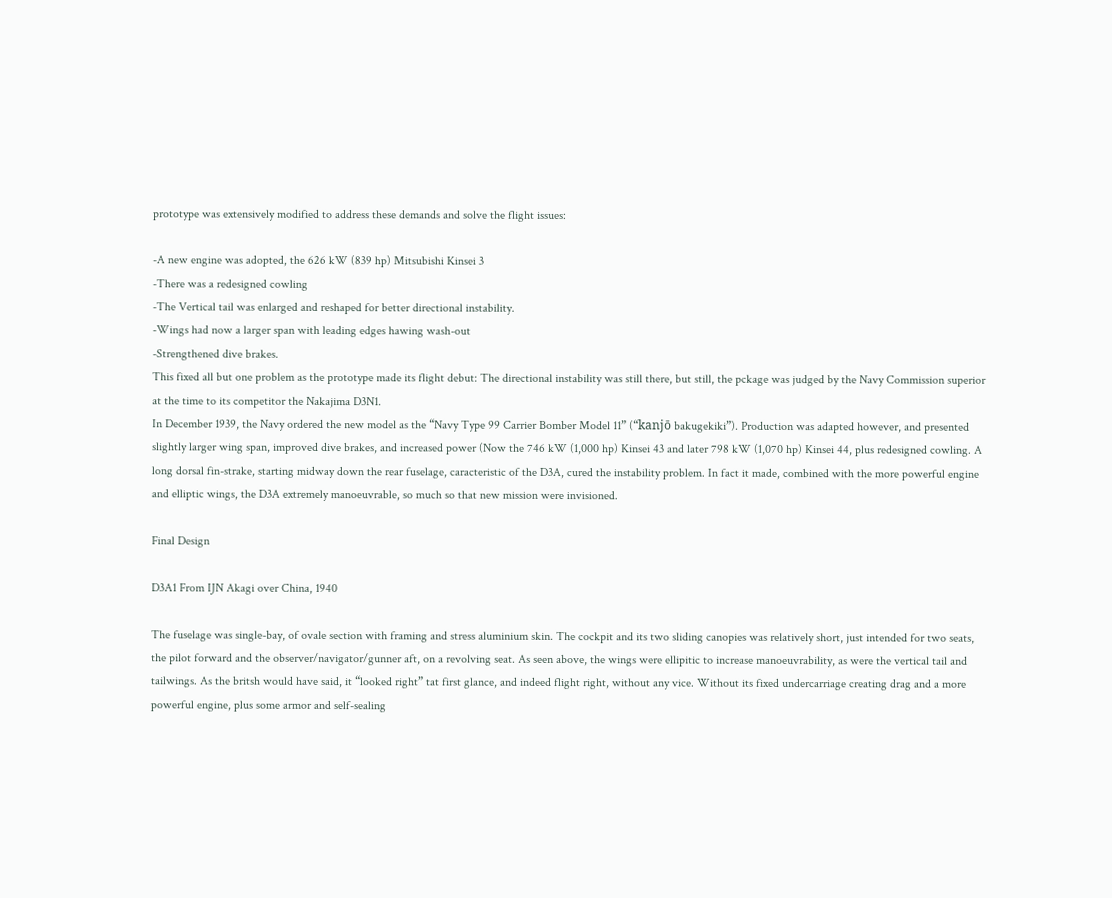prototype was extensively modified to address these demands and solve the flight issues:

-A new engine was adopted, the 626 kW (839 hp) Mitsubishi Kinsei 3
-There was a redesigned cowling
-The Vertical tail was enlarged and reshaped for better directional instability.
-Wings had now a larger span with leading edges hawing wash-out
-Strengthened dive brakes.
This fixed all but one problem as the prototype made its flight debut: The directional instability was still there, but still, the pckage was judged by the Navy Commission superior at the time to its competitor the Nakajima D3N1.
In December 1939, the Navy ordered the new model as the “Navy Type 99 Carrier Bomber Model 11” (“kanjō bakugekiki”). Production was adapted however, and presented slightly larger wing span, improved dive brakes, and increased power (Now the 746 kW (1,000 hp) Kinsei 43 and later 798 kW (1,070 hp) Kinsei 44, plus redesigned cowling. A long dorsal fin-strake, starting midway down the rear fuselage, caracteristic of the D3A, cured the instability problem. In fact it made, combined with the more powerful engine and elliptic wings, the D3A extremely manoeuvrable, so much so that new mission were invisioned.

Final Design

D3A1 From IJN Akagi over China, 1940

The fuselage was single-bay, of ovale section with framing and stress aluminium skin. The cockpit and its two sliding canopies was relatively short, just intended for two seats, the pilot forward and the observer/navigator/gunner aft, on a revolving seat. As seen above, the wings were ellipitic to increase manoeuvrability, as were the vertical tail and tailwings. As the britsh would have said, it “looked right” tat first glance, and indeed flight right, without any vice. Without its fixed undercarriage creating drag and a more powerful engine, plus some armor and self-sealing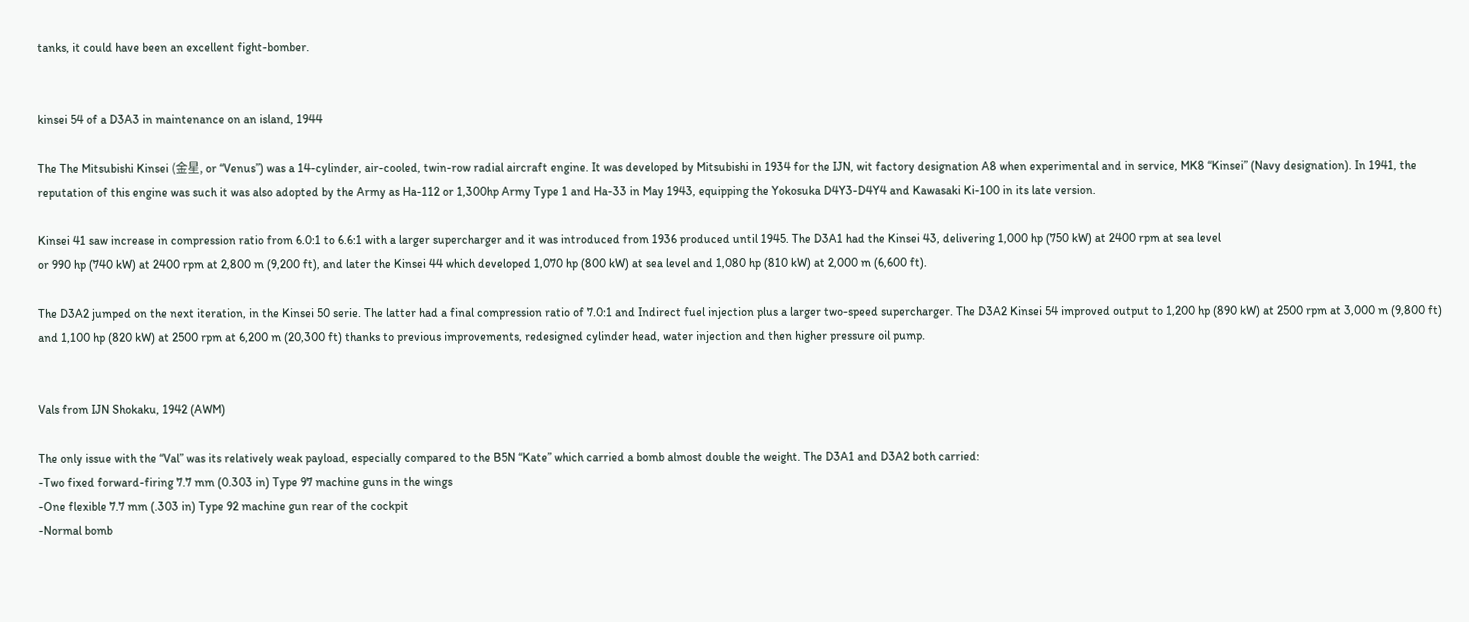tanks, it could have been an excellent fight-bomber.


kinsei 54 of a D3A3 in maintenance on an island, 1944

The The Mitsubishi Kinsei (金星, or “Venus”) was a 14-cylinder, air-cooled, twin-row radial aircraft engine. It was developed by Mitsubishi in 1934 for the IJN, wit factory designation A8 when experimental and in service, MK8 “Kinsei” (Navy designation). In 1941, the reputation of this engine was such it was also adopted by the Army as Ha-112 or 1,300hp Army Type 1 and Ha-33 in May 1943, equipping the Yokosuka D4Y3-D4Y4 and Kawasaki Ki-100 in its late version.

Kinsei 41 saw increase in compression ratio from 6.0:1 to 6.6:1 with a larger supercharger and it was introduced from 1936 produced until 1945. The D3A1 had the Kinsei 43, delivering 1,000 hp (750 kW) at 2400 rpm at sea level
or 990 hp (740 kW) at 2400 rpm at 2,800 m (9,200 ft), and later the Kinsei 44 which developed 1,070 hp (800 kW) at sea level and 1,080 hp (810 kW) at 2,000 m (6,600 ft).

The D3A2 jumped on the next iteration, in the Kinsei 50 serie. The latter had a final compression ratio of 7.0:1 and Indirect fuel injection plus a larger two-speed supercharger. The D3A2 Kinsei 54 improved output to 1,200 hp (890 kW) at 2500 rpm at 3,000 m (9,800 ft) and 1,100 hp (820 kW) at 2500 rpm at 6,200 m (20,300 ft) thanks to previous improvements, redesigned cylinder head, water injection and then higher pressure oil pump.


Vals from IJN Shokaku, 1942 (AWM)

The only issue with the “Val” was its relatively weak payload, especially compared to the B5N “Kate” which carried a bomb almost double the weight. The D3A1 and D3A2 both carried:
-Two fixed forward-firing 7.7 mm (0.303 in) Type 97 machine guns in the wings
-One flexible 7.7 mm (.303 in) Type 92 machine gun rear of the cockpit
-Normal bomb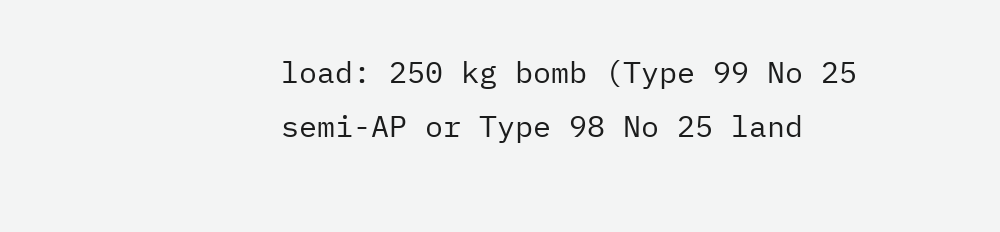load: 250 kg bomb (Type 99 No 25 semi-AP or Type 98 No 25 land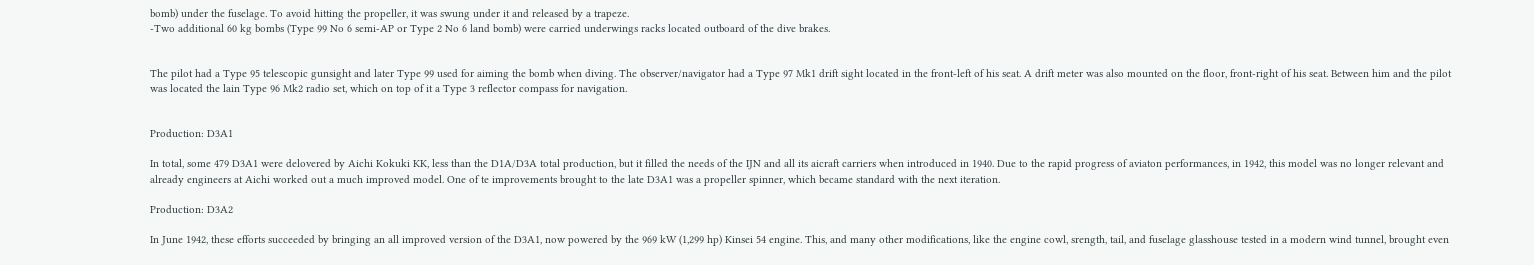bomb) under the fuselage. To avoid hitting the propeller, it was swung under it and released by a trapeze.
-Two additional 60 kg bombs (Type 99 No 6 semi-AP or Type 2 No 6 land bomb) were carried underwings racks located outboard of the dive brakes.


The pilot had a Type 95 telescopic gunsight and later Type 99 used for aiming the bomb when diving. The observer/navigator had a Type 97 Mk1 drift sight located in the front-left of his seat. A drift meter was also mounted on the floor, front-right of his seat. Between him and the pilot was located the lain Type 96 Mk2 radio set, which on top of it a Type 3 reflector compass for navigation.


Production: D3A1

In total, some 479 D3A1 were delovered by Aichi Kokuki KK, less than the D1A/D3A total production, but it filled the needs of the IJN and all its aicraft carriers when introduced in 1940. Due to the rapid progress of aviaton performances, in 1942, this model was no longer relevant and already engineers at Aichi worked out a much improved model. One of te improvements brought to the late D3A1 was a propeller spinner, which became standard with the next iteration.

Production: D3A2

In June 1942, these efforts succeeded by bringing an all improved version of the D3A1, now powered by the 969 kW (1,299 hp) Kinsei 54 engine. This, and many other modifications, like the engine cowl, srength, tail, and fuselage glasshouse tested in a modern wind tunnel, brought even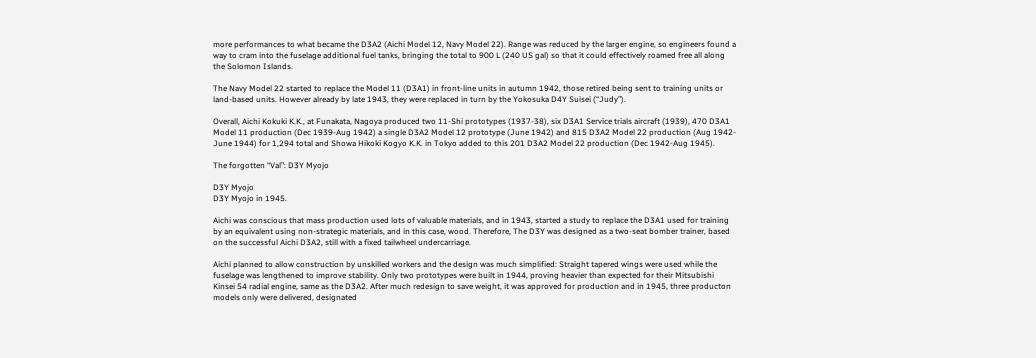more performances to what became the D3A2 (Aichi Model 12, Navy Model 22). Range was reduced by the larger engine, so engineers found a way to cram into the fuselage additional fuel tanks, bringing the total to 900 L (240 US gal) so that it could effectively roamed free all along the Solomon Islands.

The Navy Model 22 started to replace the Model 11 (D3A1) in front-line units in autumn 1942, those retired being sent to training units or land-based units. However already by late 1943, they were replaced in turn by the Yokosuka D4Y Suisei (“Judy”).

Overall, Aichi Kokuki K.K., at Funakata, Nagoya produced two 11-Shi prototypes (1937-38), six D3A1 Service trials aircraft (1939), 470 D3A1 Model 11 production (Dec 1939-Aug 1942) a single D3A2 Model 12 prototype (June 1942) and 815 D3A2 Model 22 production (Aug 1942-June 1944) for 1,294 total and Showa Hikoki Kogyo K.K. in Tokyo added to this 201 D3A2 Model 22 production (Dec 1942-Aug 1945).

The forgotten “Val”: D3Y Myojo

D3Y Myojo
D3Y Myojo in 1945.

Aichi was conscious that mass production used lots of valuable materials, and in 1943, started a study to replace the D3A1 used for training by an equivalent using non-strategic materials, and in this case, wood. Therefore, The D3Y was designed as a two-seat bomber trainer, based on the successful Aichi D3A2, still with a fixed tailwheel undercarriage.

Aichi planned to allow construction by unskilled workers and the design was much simplified: Straight tapered wings were used while the fuselage was lengthened to improve stability. Only two prototypes were built in 1944, proving heavier than expected for their Mitsubishi Kinsei 54 radial engine, same as the D3A2. After much redesign to save weight, it was approved for production and in 1945, three producton models only were delivered, designated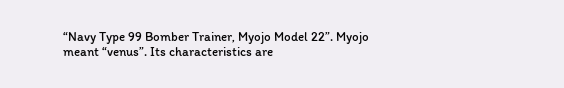“Navy Type 99 Bomber Trainer, Myojo Model 22”. Myojo meant “venus”. Its characteristics are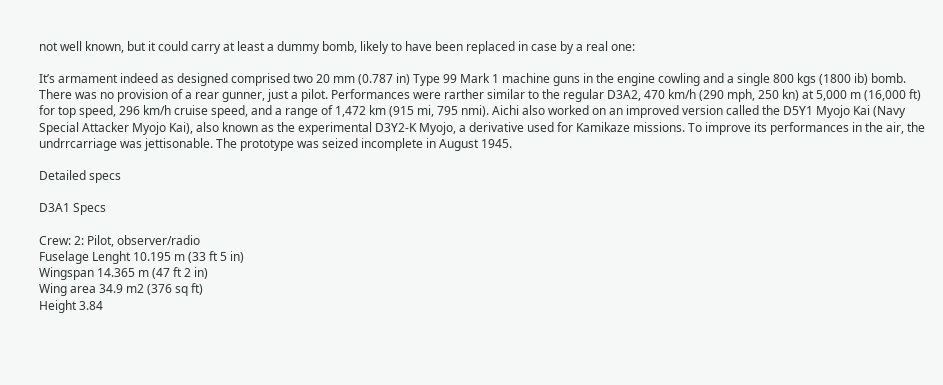not well known, but it could carry at least a dummy bomb, likely to have been replaced in case by a real one:

It’s armament indeed as designed comprised two 20 mm (0.787 in) Type 99 Mark 1 machine guns in the engine cowling and a single 800 kgs (1800 ib) bomb. There was no provision of a rear gunner, just a pilot. Performances were rarther similar to the regular D3A2, 470 km/h (290 mph, 250 kn) at 5,000 m (16,000 ft) for top speed, 296 km/h cruise speed, and a range of 1,472 km (915 mi, 795 nmi). Aichi also worked on an improved version called the D5Y1 Myojo Kai (Navy Special Attacker Myojo Kai), also known as the experimental D3Y2-K Myojo, a derivative used for Kamikaze missions. To improve its performances in the air, the undrrcarriage was jettisonable. The prototype was seized incomplete in August 1945.

Detailed specs

D3A1 Specs

Crew: 2: Pilot, observer/radio
Fuselage Lenght 10.195 m (33 ft 5 in)
Wingspan 14.365 m (47 ft 2 in)
Wing area 34.9 m2 (376 sq ft)
Height 3.84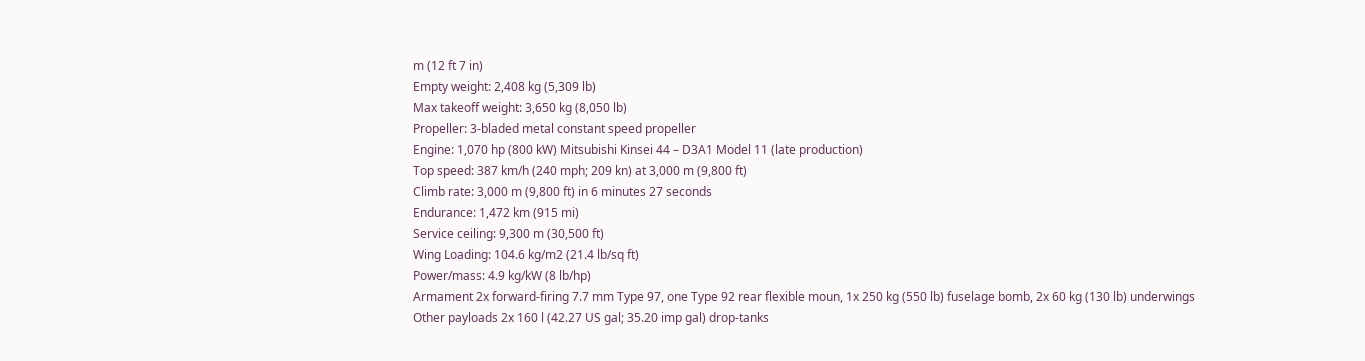m (12 ft 7 in)
Empty weight: 2,408 kg (5,309 lb)
Max takeoff weight: 3,650 kg (8,050 lb)
Propeller: 3-bladed metal constant speed propeller
Engine: 1,070 hp (800 kW) Mitsubishi Kinsei 44 – D3A1 Model 11 (late production)
Top speed: 387 km/h (240 mph; 209 kn) at 3,000 m (9,800 ft)
Climb rate: 3,000 m (9,800 ft) in 6 minutes 27 seconds
Endurance: 1,472 km (915 mi)
Service ceiling: 9,300 m (30,500 ft)
Wing Loading: 104.6 kg/m2 (21.4 lb/sq ft)
Power/mass: 4.9 kg/kW (8 lb/hp)
Armament 2x forward-firing 7.7 mm Type 97, one Type 92 rear flexible moun, 1x 250 kg (550 lb) fuselage bomb, 2x 60 kg (130 lb) underwings
Other payloads 2x 160 l (42.27 US gal; 35.20 imp gal) drop-tanks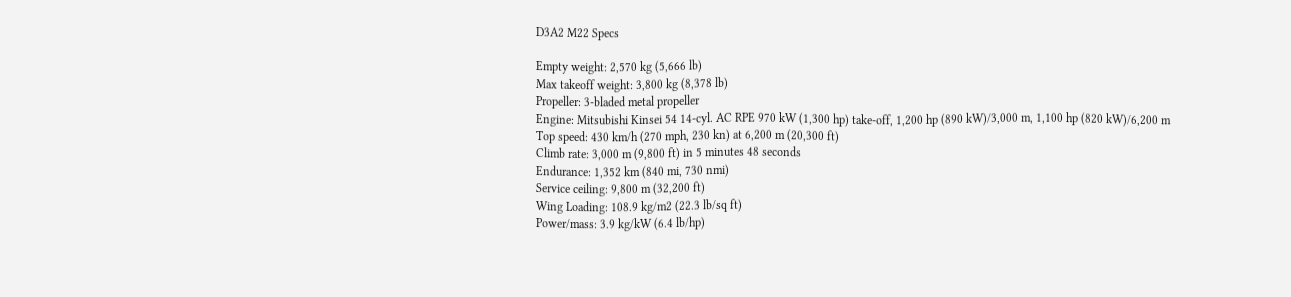D3A2 M22 Specs

Empty weight: 2,570 kg (5,666 lb)
Max takeoff weight: 3,800 kg (8,378 lb)
Propeller: 3-bladed metal propeller
Engine: Mitsubishi Kinsei 54 14-cyl. AC RPE 970 kW (1,300 hp) take-off, 1,200 hp (890 kW)/3,000 m, 1,100 hp (820 kW)/6,200 m
Top speed: 430 km/h (270 mph, 230 kn) at 6,200 m (20,300 ft)
Climb rate: 3,000 m (9,800 ft) in 5 minutes 48 seconds
Endurance: 1,352 km (840 mi, 730 nmi)
Service ceiling: 9,800 m (32,200 ft)
Wing Loading: 108.9 kg/m2 (22.3 lb/sq ft)
Power/mass: 3.9 kg/kW (6.4 lb/hp)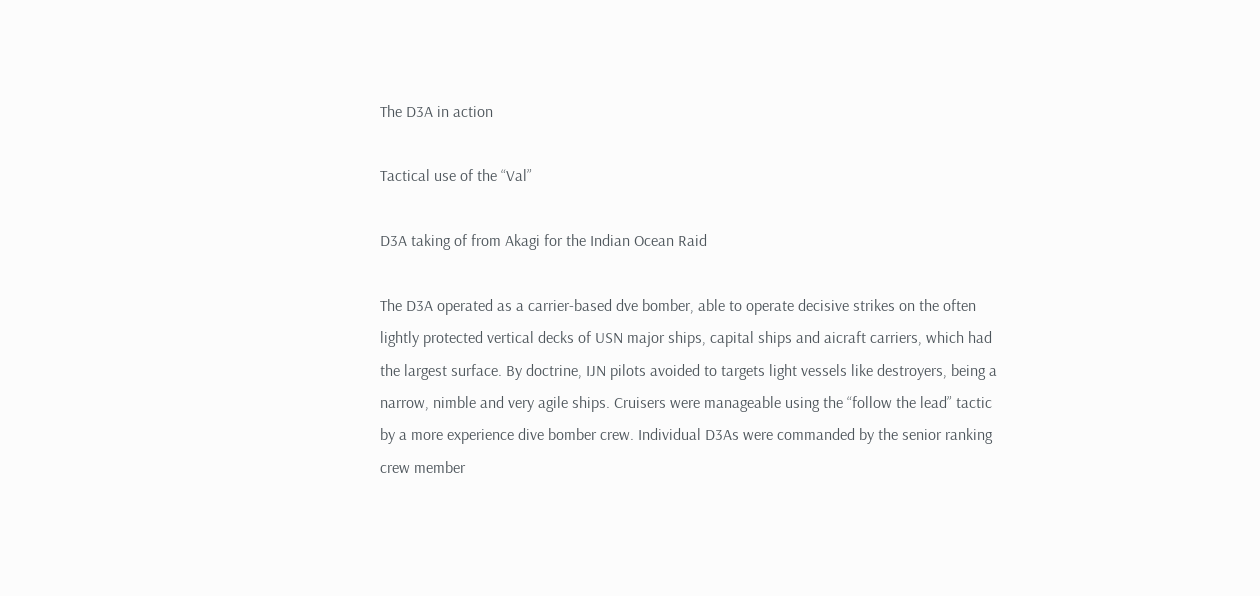The D3A in action

Tactical use of the “Val”

D3A taking of from Akagi for the Indian Ocean Raid

The D3A operated as a carrier-based dve bomber, able to operate decisive strikes on the often lightly protected vertical decks of USN major ships, capital ships and aicraft carriers, which had the largest surface. By doctrine, IJN pilots avoided to targets light vessels like destroyers, being a narrow, nimble and very agile ships. Cruisers were manageable using the “follow the lead” tactic by a more experience dive bomber crew. Individual D3As were commanded by the senior ranking crew member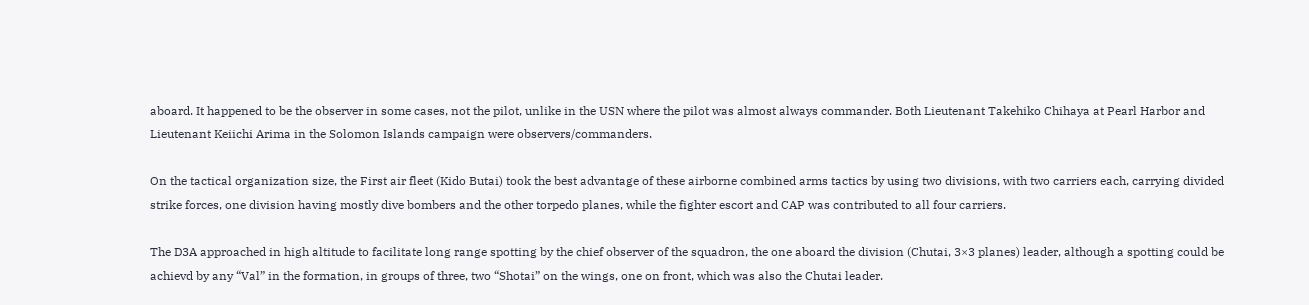aboard. It happened to be the observer in some cases, not the pilot, unlike in the USN where the pilot was almost always commander. Both Lieutenant Takehiko Chihaya at Pearl Harbor and Lieutenant Keiichi Arima in the Solomon Islands campaign were observers/commanders.

On the tactical organization size, the First air fleet (Kido Butai) took the best advantage of these airborne combined arms tactics by using two divisions, with two carriers each, carrying divided strike forces, one division having mostly dive bombers and the other torpedo planes, while the fighter escort and CAP was contributed to all four carriers.

The D3A approached in high altitude to facilitate long range spotting by the chief observer of the squadron, the one aboard the division (Chutai, 3×3 planes) leader, although a spotting could be achievd by any “Val” in the formation, in groups of three, two “Shotai” on the wings, one on front, which was also the Chutai leader.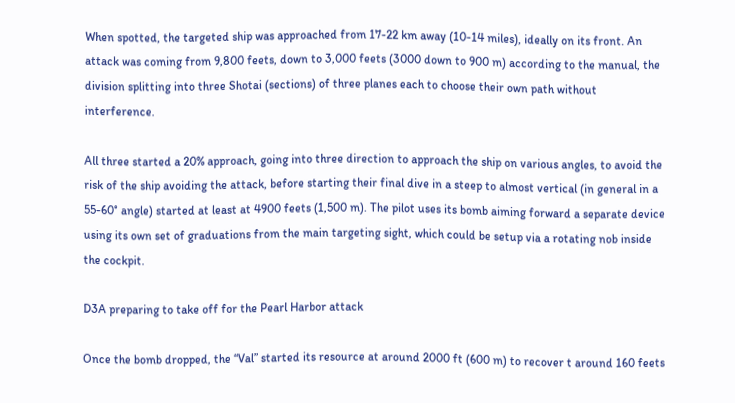When spotted, the targeted ship was approached from 17-22 km away (10-14 miles), ideally on its front. An attack was coming from 9,800 feets, down to 3,000 feets (3000 down to 900 m) according to the manual, the division splitting into three Shotai (sections) of three planes each to choose their own path without interference.

All three started a 20% approach, going into three direction to approach the ship on various angles, to avoid the risk of the ship avoiding the attack, before starting their final dive in a steep to almost vertical (in general in a 55-60° angle) started at least at 4900 feets (1,500 m). The pilot uses its bomb aiming forward a separate device using its own set of graduations from the main targeting sight, which could be setup via a rotating nob inside the cockpit.

D3A preparing to take off for the Pearl Harbor attack

Once the bomb dropped, the “Val” started its resource at around 2000 ft (600 m) to recover t around 160 feets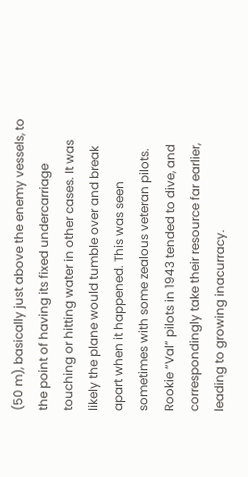(50 m), basically just above the enemy vessels, to the point of having its fixed undercarriage touching or hitting water in other cases. It was likely the plane would tumble over and break apart when it happened. This was seen sometimes with some zealous veteran pilots. Rookie “Val” pilots in 1943 tended to dive, and correspondingly take their resource far earlier, leading to growing inacurracy.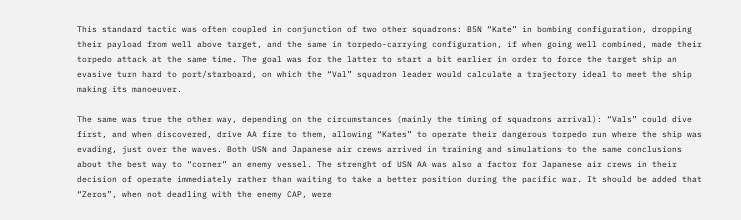This standard tactic was often coupled in conjunction of two other squadrons: B5N “Kate” in bombing configuration, dropping their payload from well above target, and the same in torpedo-carrying configuration, if when going well combined, made their torpedo attack at the same time. The goal was for the latter to start a bit earlier in order to force the target ship an evasive turn hard to port/starboard, on which the “Val” squadron leader would calculate a trajectory ideal to meet the ship making its manoeuver.

The same was true the other way, depending on the circumstances (mainly the timing of squadrons arrival): “Vals” could dive first, and when discovered, drive AA fire to them, allowing “Kates” to operate their dangerous torpedo run where the ship was evading, just over the waves. Both USN and Japanese air crews arrived in training and simulations to the same conclusions about the best way to “corner” an enemy vessel. The strenght of USN AA was also a factor for Japanese air crews in their decision of operate immediately rather than waiting to take a better position during the pacific war. It should be added that “Zeros”, when not deadling with the enemy CAP, were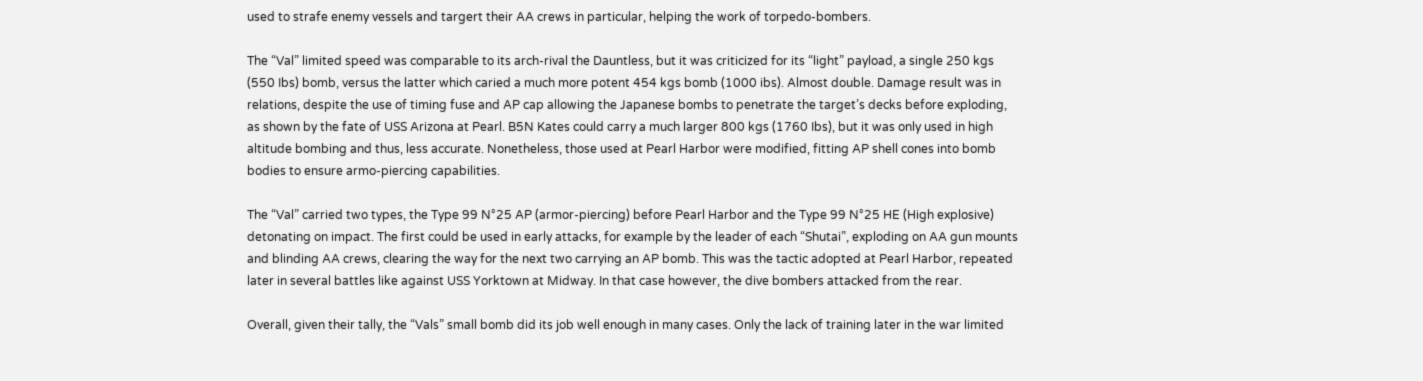used to strafe enemy vessels and targert their AA crews in particular, helping the work of torpedo-bombers.

The “Val” limited speed was comparable to its arch-rival the Dauntless, but it was criticized for its “light” payload, a single 250 kgs (550 Ibs) bomb, versus the latter which caried a much more potent 454 kgs bomb (1000 ibs). Almost double. Damage result was in relations, despite the use of timing fuse and AP cap allowing the Japanese bombs to penetrate the target’s decks before exploding, as shown by the fate of USS Arizona at Pearl. B5N Kates could carry a much larger 800 kgs (1760 Ibs), but it was only used in high altitude bombing and thus, less accurate. Nonetheless, those used at Pearl Harbor were modified, fitting AP shell cones into bomb bodies to ensure armo-piercing capabilities.

The “Val” carried two types, the Type 99 N°25 AP (armor-piercing) before Pearl Harbor and the Type 99 N°25 HE (High explosive) detonating on impact. The first could be used in early attacks, for example by the leader of each “Shutai”, exploding on AA gun mounts and blinding AA crews, clearing the way for the next two carrying an AP bomb. This was the tactic adopted at Pearl Harbor, repeated later in several battles like against USS Yorktown at Midway. In that case however, the dive bombers attacked from the rear.

Overall, given their tally, the “Vals” small bomb did its job well enough in many cases. Only the lack of training later in the war limited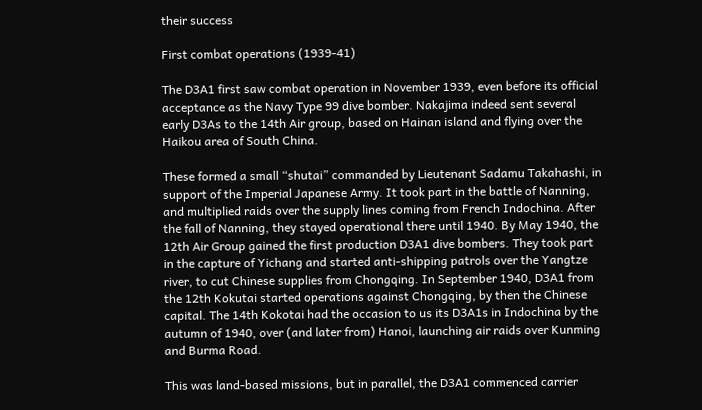their success

First combat operations (1939-41)

The D3A1 first saw combat operation in November 1939, even before its official acceptance as the Navy Type 99 dive bomber. Nakajima indeed sent several early D3As to the 14th Air group, based on Hainan island and flying over the Haikou area of South China.

These formed a small “shutai” commanded by Lieutenant Sadamu Takahashi, in support of the Imperial Japanese Army. It took part in the battle of Nanning, and multiplied raids over the supply lines coming from French Indochina. After the fall of Nanning, they stayed operational there until 1940. By May 1940, the 12th Air Group gained the first production D3A1 dive bombers. They took part in the capture of Yichang and started anti-shipping patrols over the Yangtze river, to cut Chinese supplies from Chongqing. In September 1940, D3A1 from the 12th Kokutai started operations against Chongqing, by then the Chinese capital. The 14th Kokotai had the occasion to us its D3A1s in Indochina by the autumn of 1940, over (and later from) Hanoi, launching air raids over Kunming and Burma Road.

This was land-based missions, but in parallel, the D3A1 commenced carrier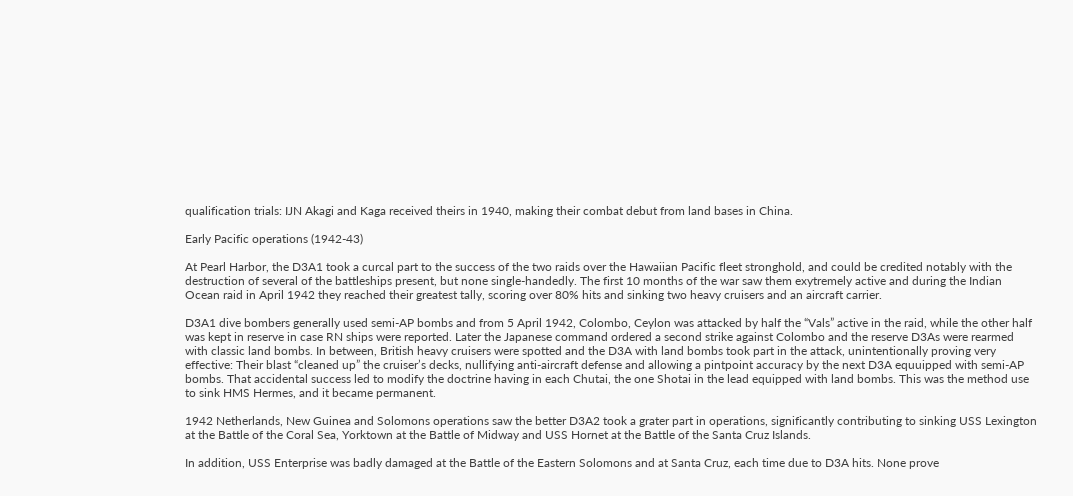qualification trials: IJN Akagi and Kaga received theirs in 1940, making their combat debut from land bases in China.

Early Pacific operations (1942-43)

At Pearl Harbor, the D3A1 took a curcal part to the success of the two raids over the Hawaiian Pacific fleet stronghold, and could be credited notably with the destruction of several of the battleships present, but none single-handedly. The first 10 months of the war saw them exytremely active and during the Indian Ocean raid in April 1942 they reached their greatest tally, scoring over 80% hits and sinking two heavy cruisers and an aircraft carrier.

D3A1 dive bombers generally used semi-AP bombs and from 5 April 1942, Colombo, Ceylon was attacked by half the “Vals” active in the raid, while the other half was kept in reserve in case RN ships were reported. Later the Japanese command ordered a second strike against Colombo and the reserve D3As were rearmed with classic land bombs. In between, British heavy cruisers were spotted and the D3A with land bombs took part in the attack, unintentionally proving very effective: Their blast “cleaned up” the cruiser’s decks, nullifying anti-aircraft defense and allowing a pintpoint accuracy by the next D3A equuipped with semi-AP bombs. That accidental success led to modify the doctrine having in each Chutai, the one Shotai in the lead equipped with land bombs. This was the method use to sink HMS Hermes, and it became permanent.

1942 Netherlands, New Guinea and Solomons operations saw the better D3A2 took a grater part in operations, significantly contributing to sinking USS Lexington at the Battle of the Coral Sea, Yorktown at the Battle of Midway and USS Hornet at the Battle of the Santa Cruz Islands.

In addition, USS Enterprise was badly damaged at the Battle of the Eastern Solomons and at Santa Cruz, each time due to D3A hits. None prove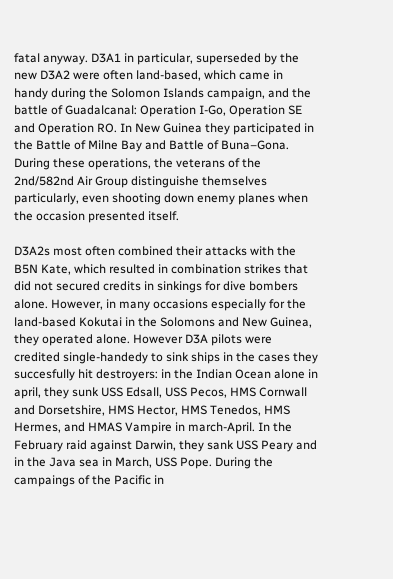fatal anyway. D3A1 in particular, superseded by the new D3A2 were often land-based, which came in handy during the Solomon Islands campaign, and the battle of Guadalcanal: Operation I-Go, Operation SE and Operation RO. In New Guinea they participated in the Battle of Milne Bay and Battle of Buna–Gona. During these operations, the veterans of the 2nd/582nd Air Group distinguishe themselves particularly, even shooting down enemy planes when the occasion presented itself.

D3A2s most often combined their attacks with the B5N Kate, which resulted in combination strikes that did not secured credits in sinkings for dive bombers alone. However, in many occasions especially for the land-based Kokutai in the Solomons and New Guinea, they operated alone. However D3A pilots were credited single-handedy to sink ships in the cases they succesfully hit destroyers: in the Indian Ocean alone in april, they sunk USS Edsall, USS Pecos, HMS Cornwall and Dorsetshire, HMS Hector, HMS Tenedos, HMS Hermes, and HMAS Vampire in march-April. In the February raid against Darwin, they sank USS Peary and in the Java sea in March, USS Pope. During the campaings of the Pacific in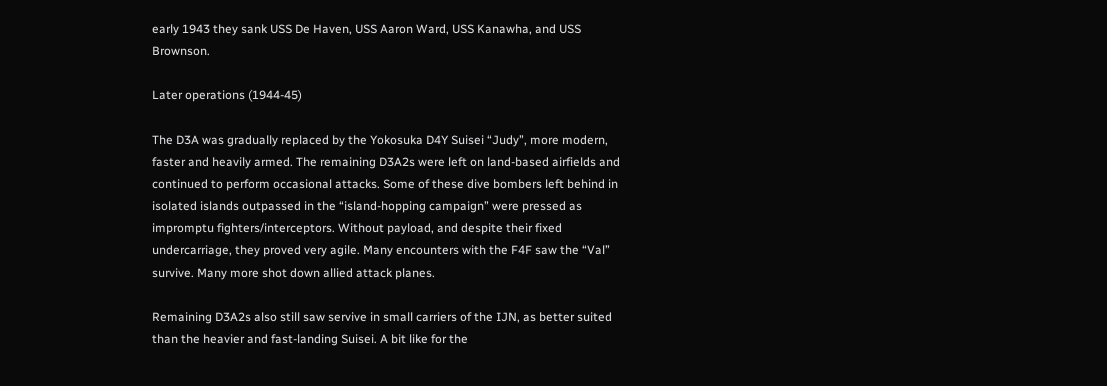early 1943 they sank USS De Haven, USS Aaron Ward, USS Kanawha, and USS Brownson.

Later operations (1944-45)

The D3A was gradually replaced by the Yokosuka D4Y Suisei “Judy”, more modern, faster and heavily armed. The remaining D3A2s were left on land-based airfields and continued to perform occasional attacks. Some of these dive bombers left behind in isolated islands outpassed in the “island-hopping campaign” were pressed as impromptu fighters/interceptors. Without payload, and despite their fixed undercarriage, they proved very agile. Many encounters with the F4F saw the “Val” survive. Many more shot down allied attack planes.

Remaining D3A2s also still saw servive in small carriers of the IJN, as better suited than the heavier and fast-landing Suisei. A bit like for the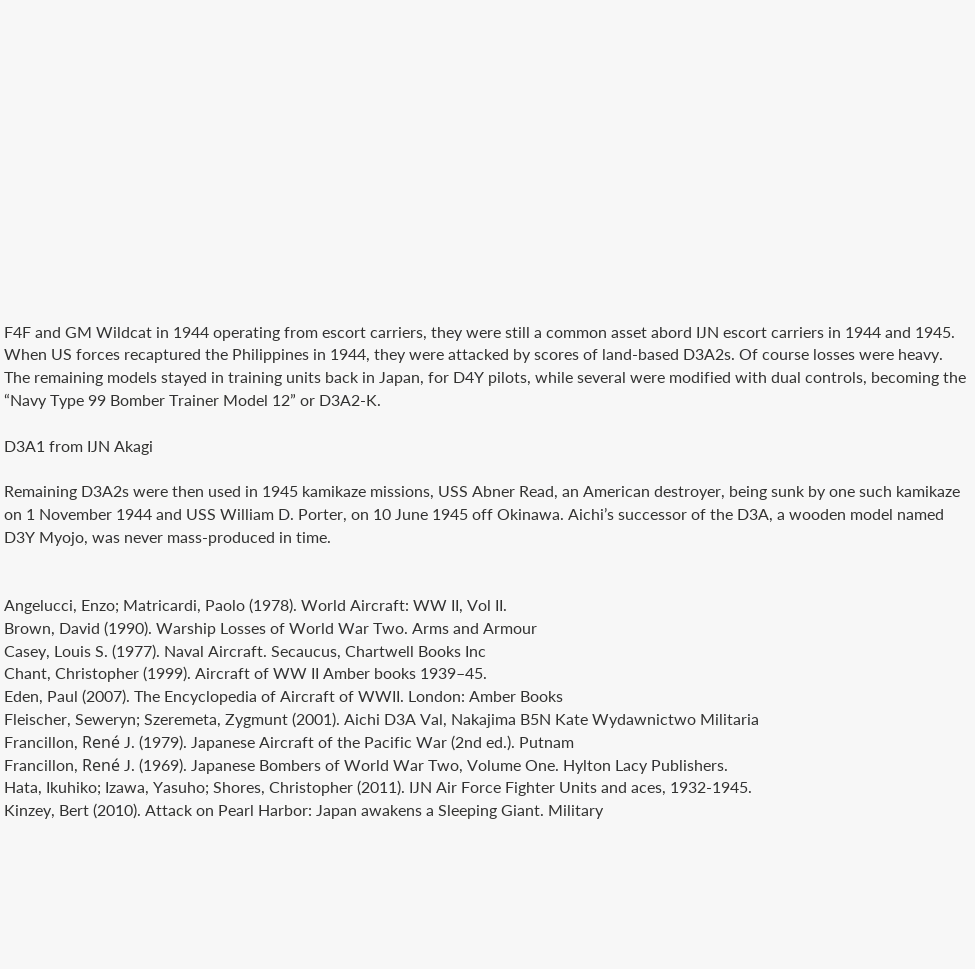F4F and GM Wildcat in 1944 operating from escort carriers, they were still a common asset abord IJN escort carriers in 1944 and 1945. When US forces recaptured the Philippines in 1944, they were attacked by scores of land-based D3A2s. Of course losses were heavy. The remaining models stayed in training units back in Japan, for D4Y pilots, while several were modified with dual controls, becoming the “Navy Type 99 Bomber Trainer Model 12” or D3A2-K.

D3A1 from IJN Akagi

Remaining D3A2s were then used in 1945 kamikaze missions, USS Abner Read, an American destroyer, being sunk by one such kamikaze on 1 November 1944 and USS William D. Porter, on 10 June 1945 off Okinawa. Aichi’s successor of the D3A, a wooden model named D3Y Myojo, was never mass-produced in time.


Angelucci, Enzo; Matricardi, Paolo (1978). World Aircraft: WW II, Vol II.
Brown, David (1990). Warship Losses of World War Two. Arms and Armour
Casey, Louis S. (1977). Naval Aircraft. Secaucus, Chartwell Books Inc
Chant, Christopher (1999). Aircraft of WW II Amber books 1939–45.
Eden, Paul (2007). The Encyclopedia of Aircraft of WWII. London: Amber Books
Fleischer, Seweryn; Szeremeta, Zygmunt (2001). Aichi D3A Val, Nakajima B5N Kate Wydawnictwo Militaria
Francillon, René J. (1979). Japanese Aircraft of the Pacific War (2nd ed.). Putnam
Francillon, René J. (1969). Japanese Bombers of World War Two, Volume One. Hylton Lacy Publishers.
Hata, Ikuhiko; Izawa, Yasuho; Shores, Christopher (2011). IJN Air Force Fighter Units and aces, 1932-1945.
Kinzey, Bert (2010). Attack on Pearl Harbor: Japan awakens a Sleeping Giant. Military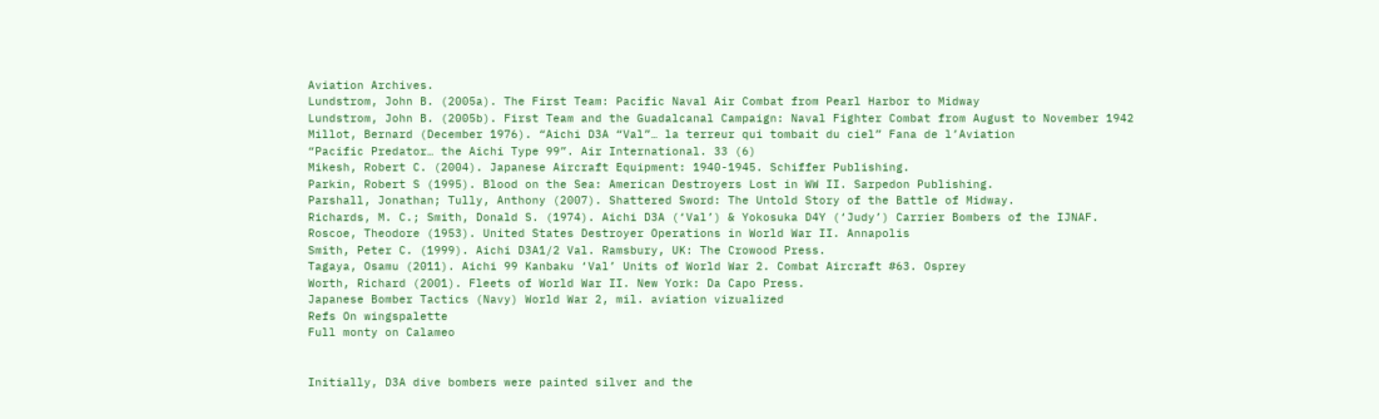Aviation Archives.
Lundstrom, John B. (2005a). The First Team: Pacific Naval Air Combat from Pearl Harbor to Midway
Lundstrom, John B. (2005b). First Team and the Guadalcanal Campaign: Naval Fighter Combat from August to November 1942
Millot, Bernard (December 1976). “Aichi D3A “Val”… la terreur qui tombait du ciel” Fana de l’Aviation
“Pacific Predator… the Aichi Type 99”. Air International. 33 (6)
Mikesh, Robert C. (2004). Japanese Aircraft Equipment: 1940-1945. Schiffer Publishing.
Parkin, Robert S (1995). Blood on the Sea: American Destroyers Lost in WW II. Sarpedon Publishing.
Parshall, Jonathan; Tully, Anthony (2007). Shattered Sword: The Untold Story of the Battle of Midway.
Richards, M. C.; Smith, Donald S. (1974). Aichi D3A (‘Val’) & Yokosuka D4Y (‘Judy’) Carrier Bombers of the IJNAF.
Roscoe, Theodore (1953). United States Destroyer Operations in World War II. Annapolis
Smith, Peter C. (1999). Aichi D3A1/2 Val. Ramsbury, UK: The Crowood Press.
Tagaya, Osamu (2011). Aichi 99 Kanbaku ‘Val’ Units of World War 2. Combat Aircraft #63. Osprey
Worth, Richard (2001). Fleets of World War II. New York: Da Capo Press.
Japanese Bomber Tactics (Navy) World War 2, mil. aviation vizualized
Refs On wingspalette
Full monty on Calameo


Initially, D3A dive bombers were painted silver and the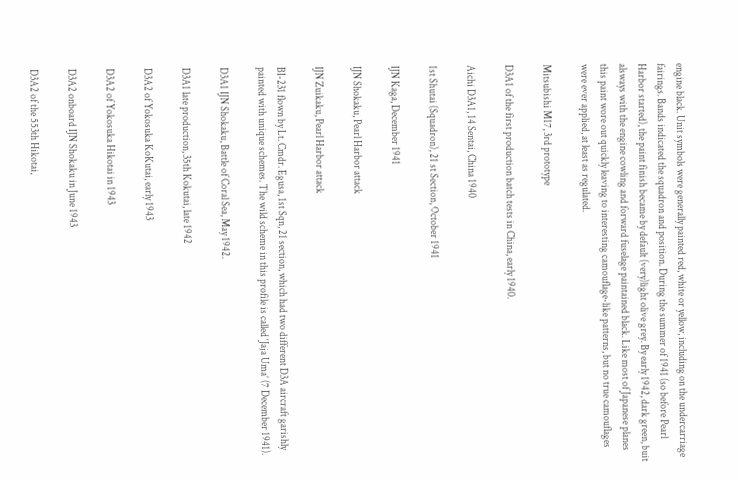engine black. Unit symbols were generally painted red, white or yellow, including on the undercarriage fairings. Bands indicated the squadron and position. During the summer of 1941 (so before Pearl Harbor started), the paint finish became by default (very)light olive grey. By early 1942, dark green, buit alsways with the engine cowling and forward fuselage paintained black. Like most of Japanese planes this paint wore out quickly leaving to interesting camouflage-like patterns, but no true camouflages were ever applied, at least as regulated.

Mitsubishi M17, 3rd prototype

D3A1 of the first production batch tests in China, early 1940.

Aichi D3A1, 14 Sentai, China 1940

1st Shutai (Squadron), 21 st Section, October 1941

IJN Kaga, December 1941

IJN Shokaku, Pearl Harbor attack

IJN Zuikaku, Pearl Harbor attack

BI-231 flown by Lt. Cmdr. Egusa, 1st Sqn, 21 section, which had two different D3A aircraft garishly painted with unique schemes. The wild scheme in this profile is called ‘Jaja Uma’ (7 December 1941).

D3A1 IJN Shokaku, Battle of Coral Sea, May 1942.

D3A1 late production, 35th Kokutai, late 1942

D3A2 of Yokosuka KoKutai, early 1943

D3A2 of Yokosuka Hikotai in 1943

D3A2 onboard IJN Shokaku in June 1943

D3A2 of the 553th Hikotai,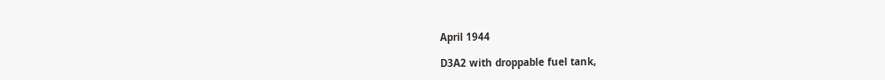April 1944

D3A2 with droppable fuel tank,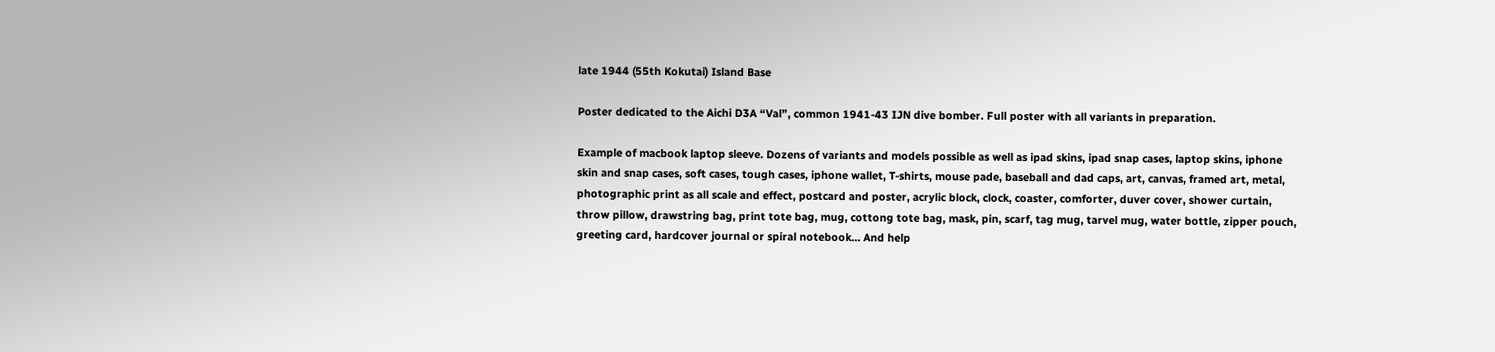late 1944 (55th Kokutai) Island Base

Poster dedicated to the Aichi D3A “Val”, common 1941-43 IJN dive bomber. Full poster with all variants in preparation.

Example of macbook laptop sleeve. Dozens of variants and models possible as well as ipad skins, ipad snap cases, laptop skins, iphone skin and snap cases, soft cases, tough cases, iphone wallet, T-shirts, mouse pade, baseball and dad caps, art, canvas, framed art, metal, photographic print as all scale and effect, postcard and poster, acrylic block, clock, coaster, comforter, duver cover, shower curtain, throw pillow, drawstring bag, print tote bag, mug, cottong tote bag, mask, pin, scarf, tag mug, tarvel mug, water bottle, zipper pouch, greeting card, hardcover journal or spiral notebook… And help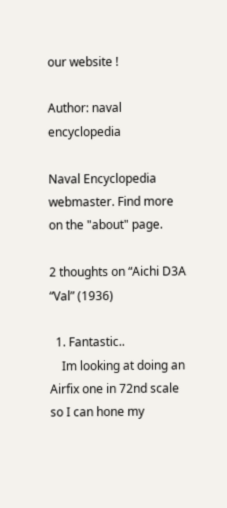our website !

Author: naval encyclopedia

Naval Encyclopedia webmaster. Find more on the "about" page.

2 thoughts on “Aichi D3A “Val” (1936)

  1. Fantastic..
    Im looking at doing an Airfix one in 72nd scale so I can hone my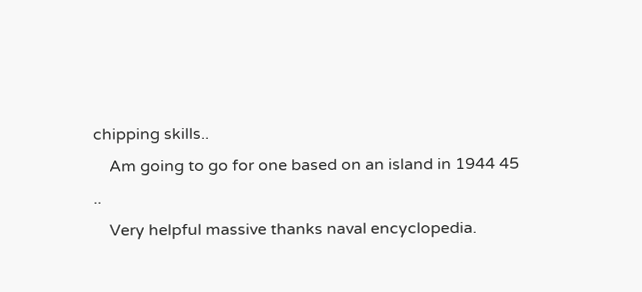chipping skills..
    Am going to go for one based on an island in 1944 45 ..
    Very helpful massive thanks naval encyclopedia.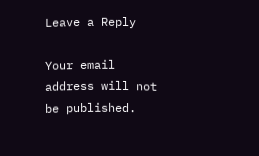Leave a Reply

Your email address will not be published.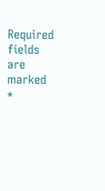Required fields are marked *